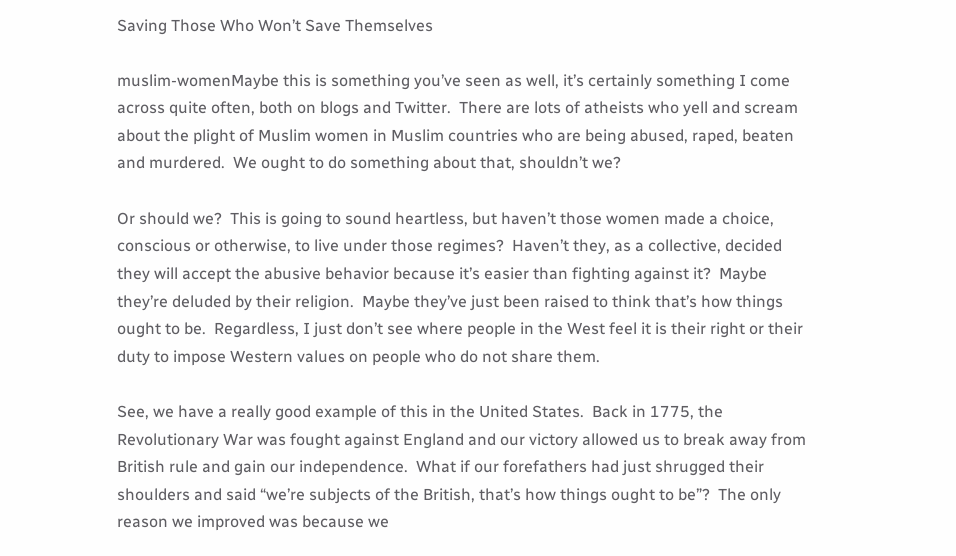Saving Those Who Won’t Save Themselves

muslim-womenMaybe this is something you’ve seen as well, it’s certainly something I come across quite often, both on blogs and Twitter.  There are lots of atheists who yell and scream about the plight of Muslim women in Muslim countries who are being abused, raped, beaten and murdered.  We ought to do something about that, shouldn’t we?

Or should we?  This is going to sound heartless, but haven’t those women made a choice, conscious or otherwise, to live under those regimes?  Haven’t they, as a collective, decided they will accept the abusive behavior because it’s easier than fighting against it?  Maybe they’re deluded by their religion.  Maybe they’ve just been raised to think that’s how things ought to be.  Regardless, I just don’t see where people in the West feel it is their right or their duty to impose Western values on people who do not share them.

See, we have a really good example of this in the United States.  Back in 1775, the Revolutionary War was fought against England and our victory allowed us to break away from British rule and gain our independence.  What if our forefathers had just shrugged their shoulders and said “we’re subjects of the British, that’s how things ought to be”?  The only reason we improved was because we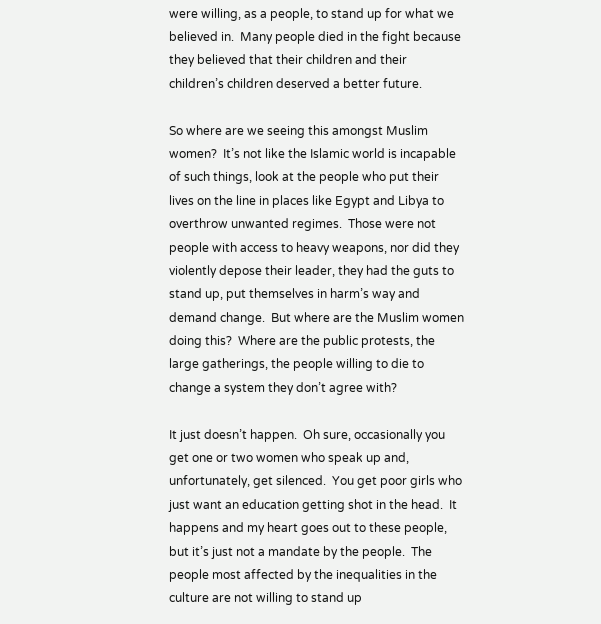were willing, as a people, to stand up for what we believed in.  Many people died in the fight because they believed that their children and their children’s children deserved a better future.

So where are we seeing this amongst Muslim women?  It’s not like the Islamic world is incapable of such things, look at the people who put their lives on the line in places like Egypt and Libya to overthrow unwanted regimes.  Those were not people with access to heavy weapons, nor did they violently depose their leader, they had the guts to stand up, put themselves in harm’s way and demand change.  But where are the Muslim women doing this?  Where are the public protests, the large gatherings, the people willing to die to change a system they don’t agree with?

It just doesn’t happen.  Oh sure, occasionally you get one or two women who speak up and, unfortunately, get silenced.  You get poor girls who just want an education getting shot in the head.  It happens and my heart goes out to these people, but it’s just not a mandate by the people.  The people most affected by the inequalities in the culture are not willing to stand up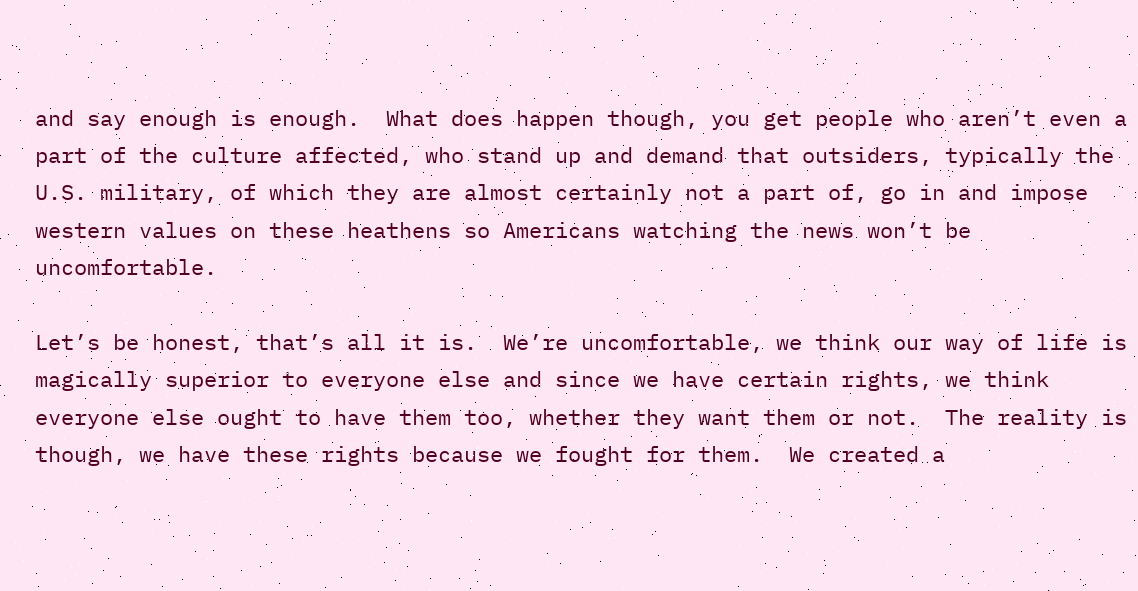and say enough is enough.  What does happen though, you get people who aren’t even a part of the culture affected, who stand up and demand that outsiders, typically the U.S. military, of which they are almost certainly not a part of, go in and impose western values on these heathens so Americans watching the news won’t be uncomfortable.

Let’s be honest, that’s all it is.  We’re uncomfortable, we think our way of life is magically superior to everyone else and since we have certain rights, we think everyone else ought to have them too, whether they want them or not.  The reality is though, we have these rights because we fought for them.  We created a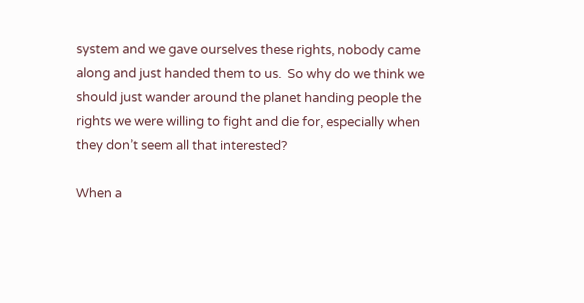system and we gave ourselves these rights, nobody came along and just handed them to us.  So why do we think we should just wander around the planet handing people the rights we were willing to fight and die for, especially when they don’t seem all that interested?

When a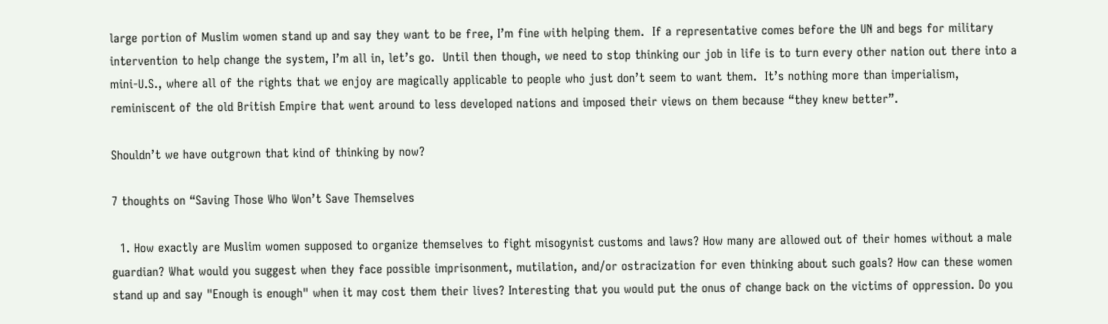large portion of Muslim women stand up and say they want to be free, I’m fine with helping them.  If a representative comes before the UN and begs for military intervention to help change the system, I’m all in, let’s go.  Until then though, we need to stop thinking our job in life is to turn every other nation out there into a mini-U.S., where all of the rights that we enjoy are magically applicable to people who just don’t seem to want them.  It’s nothing more than imperialism, reminiscent of the old British Empire that went around to less developed nations and imposed their views on them because “they knew better”.

Shouldn’t we have outgrown that kind of thinking by now?

7 thoughts on “Saving Those Who Won’t Save Themselves

  1. How exactly are Muslim women supposed to organize themselves to fight misogynist customs and laws? How many are allowed out of their homes without a male guardian? What would you suggest when they face possible imprisonment, mutilation, and/or ostracization for even thinking about such goals? How can these women stand up and say "Enough is enough" when it may cost them their lives? Interesting that you would put the onus of change back on the victims of oppression. Do you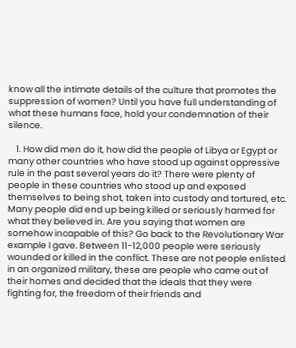know all the intimate details of the culture that promotes the suppression of women? Until you have full understanding of what these humans face, hold your condemnation of their silence.

    1. How did men do it, how did the people of Libya or Egypt or many other countries who have stood up against oppressive rule in the past several years do it? There were plenty of people in these countries who stood up and exposed themselves to being shot, taken into custody and tortured, etc. Many people did end up being killed or seriously harmed for what they believed in. Are you saying that women are somehow incapable of this? Go back to the Revolutionary War example I gave. Between 11-12,000 people were seriously wounded or killed in the conflict. These are not people enlisted in an organized military, these are people who came out of their homes and decided that the ideals that they were fighting for, the freedom of their friends and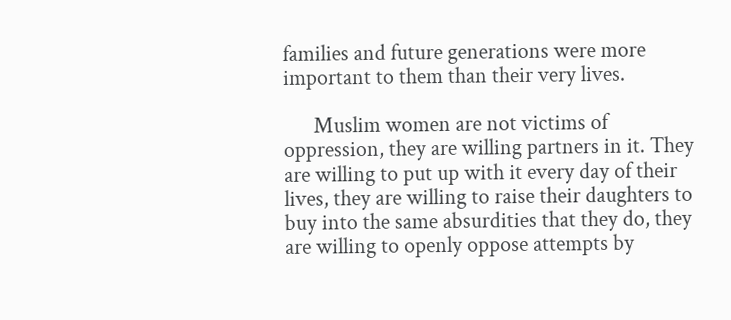families and future generations were more important to them than their very lives.

      Muslim women are not victims of oppression, they are willing partners in it. They are willing to put up with it every day of their lives, they are willing to raise their daughters to buy into the same absurdities that they do, they are willing to openly oppose attempts by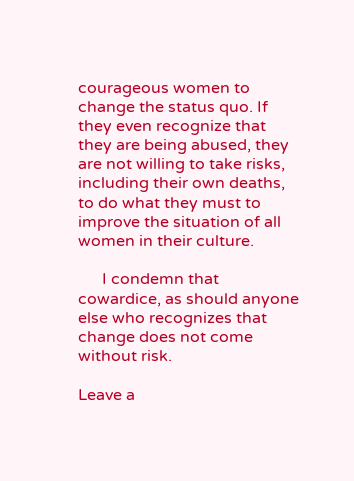courageous women to change the status quo. If they even recognize that they are being abused, they are not willing to take risks, including their own deaths, to do what they must to improve the situation of all women in their culture.

      I condemn that cowardice, as should anyone else who recognizes that change does not come without risk.

Leave a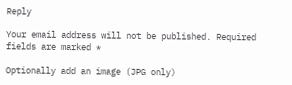Reply

Your email address will not be published. Required fields are marked *

Optionally add an image (JPG only)